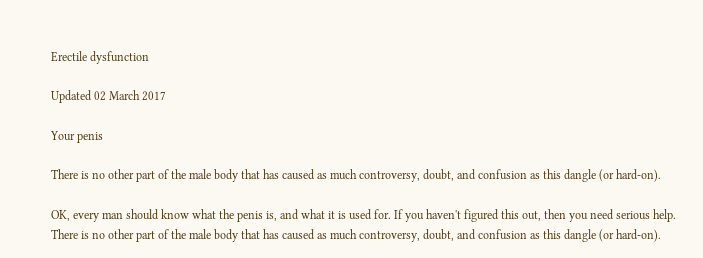Erectile dysfunction

Updated 02 March 2017

Your penis

There is no other part of the male body that has caused as much controversy, doubt, and confusion as this dangle (or hard-on).

OK, every man should know what the penis is, and what it is used for. If you haven't figured this out, then you need serious help. There is no other part of the male body that has caused as much controversy, doubt, and confusion as this dangle (or hard-on).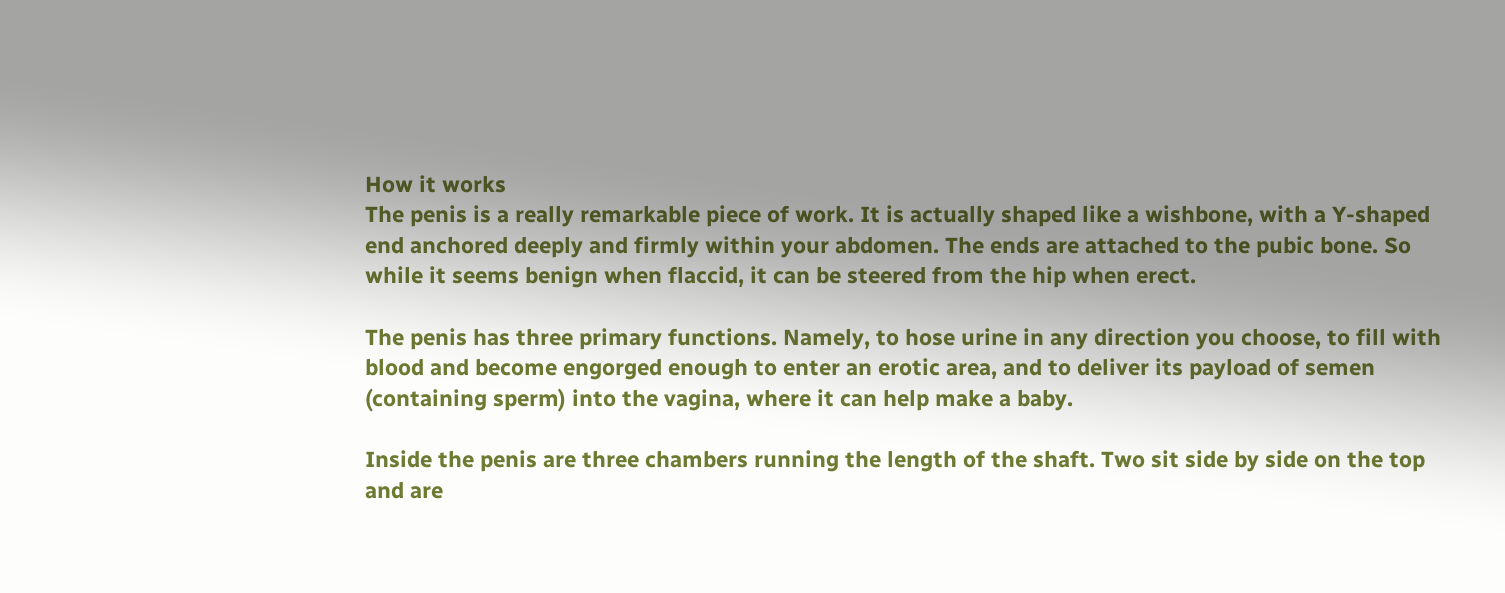How it works
The penis is a really remarkable piece of work. It is actually shaped like a wishbone, with a Y-shaped end anchored deeply and firmly within your abdomen. The ends are attached to the pubic bone. So while it seems benign when flaccid, it can be steered from the hip when erect.

The penis has three primary functions. Namely, to hose urine in any direction you choose, to fill with blood and become engorged enough to enter an erotic area, and to deliver its payload of semen (containing sperm) into the vagina, where it can help make a baby.

Inside the penis are three chambers running the length of the shaft. Two sit side by side on the top and are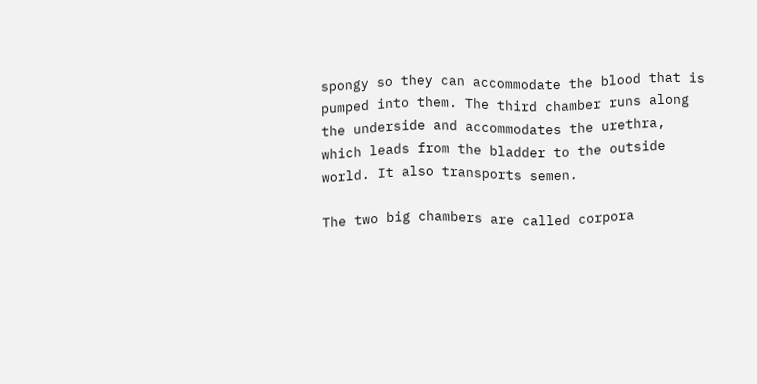spongy so they can accommodate the blood that is pumped into them. The third chamber runs along the underside and accommodates the urethra, which leads from the bladder to the outside world. It also transports semen.

The two big chambers are called corpora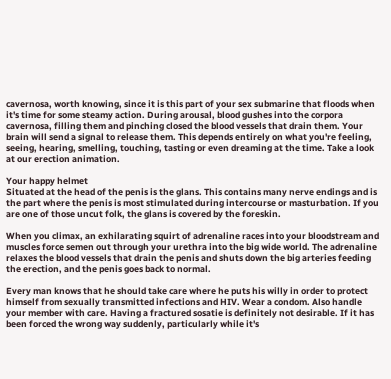cavernosa, worth knowing, since it is this part of your sex submarine that floods when it's time for some steamy action. During arousal, blood gushes into the corpora cavernosa, filling them and pinching closed the blood vessels that drain them. Your brain will send a signal to release them. This depends entirely on what you're feeling, seeing, hearing, smelling, touching, tasting or even dreaming at the time. Take a look at our erection animation.

Your happy helmet
Situated at the head of the penis is the glans. This contains many nerve endings and is the part where the penis is most stimulated during intercourse or masturbation. If you are one of those uncut folk, the glans is covered by the foreskin.

When you climax, an exhilarating squirt of adrenaline races into your bloodstream and muscles force semen out through your urethra into the big wide world. The adrenaline relaxes the blood vessels that drain the penis and shuts down the big arteries feeding the erection, and the penis goes back to normal.

Every man knows that he should take care where he puts his willy in order to protect himself from sexually transmitted infections and HIV. Wear a condom. Also handle your member with care. Having a fractured sosatie is definitely not desirable. If it has been forced the wrong way suddenly, particularly while it's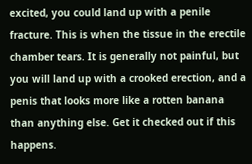excited, you could land up with a penile fracture. This is when the tissue in the erectile chamber tears. It is generally not painful, but you will land up with a crooked erection, and a penis that looks more like a rotten banana than anything else. Get it checked out if this happens.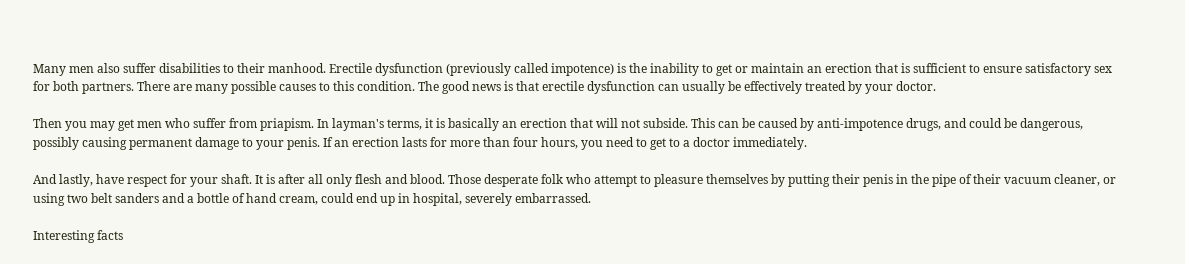Many men also suffer disabilities to their manhood. Erectile dysfunction (previously called impotence) is the inability to get or maintain an erection that is sufficient to ensure satisfactory sex for both partners. There are many possible causes to this condition. The good news is that erectile dysfunction can usually be effectively treated by your doctor.

Then you may get men who suffer from priapism. In layman's terms, it is basically an erection that will not subside. This can be caused by anti-impotence drugs, and could be dangerous, possibly causing permanent damage to your penis. If an erection lasts for more than four hours, you need to get to a doctor immediately.

And lastly, have respect for your shaft. It is after all only flesh and blood. Those desperate folk who attempt to pleasure themselves by putting their penis in the pipe of their vacuum cleaner, or using two belt sanders and a bottle of hand cream, could end up in hospital, severely embarrassed.

Interesting facts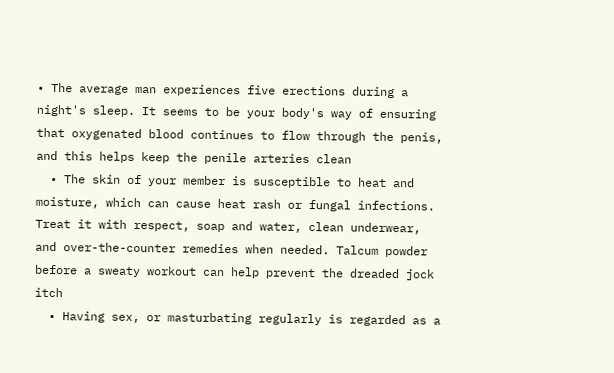• The average man experiences five erections during a night's sleep. It seems to be your body's way of ensuring that oxygenated blood continues to flow through the penis, and this helps keep the penile arteries clean
  • The skin of your member is susceptible to heat and moisture, which can cause heat rash or fungal infections. Treat it with respect, soap and water, clean underwear, and over-the-counter remedies when needed. Talcum powder before a sweaty workout can help prevent the dreaded jock itch
  • Having sex, or masturbating regularly is regarded as a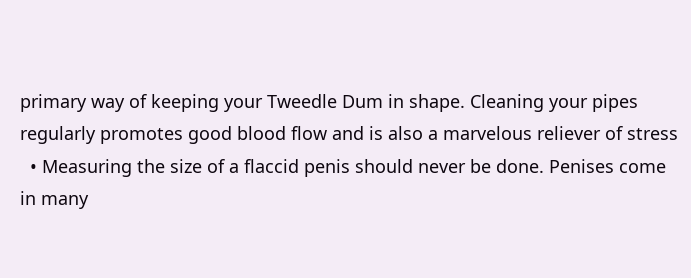primary way of keeping your Tweedle Dum in shape. Cleaning your pipes regularly promotes good blood flow and is also a marvelous reliever of stress
  • Measuring the size of a flaccid penis should never be done. Penises come in many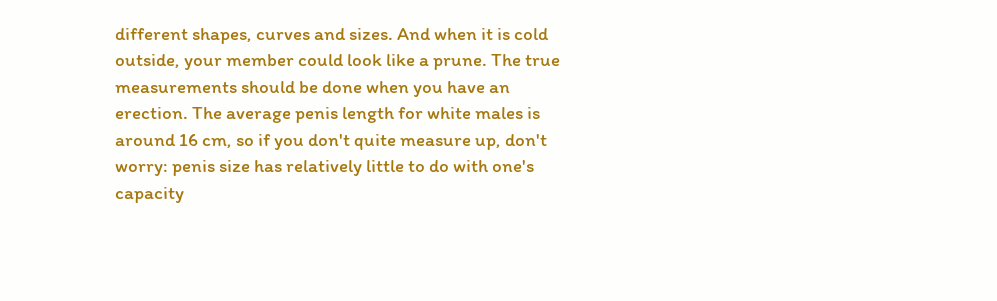different shapes, curves and sizes. And when it is cold outside, your member could look like a prune. The true measurements should be done when you have an erection. The average penis length for white males is around 16 cm, so if you don't quite measure up, don't worry: penis size has relatively little to do with one's capacity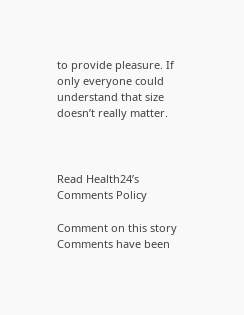to provide pleasure. If only everyone could understand that size doesn’t really matter.



Read Health24’s Comments Policy

Comment on this story
Comments have been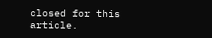closed for this article.